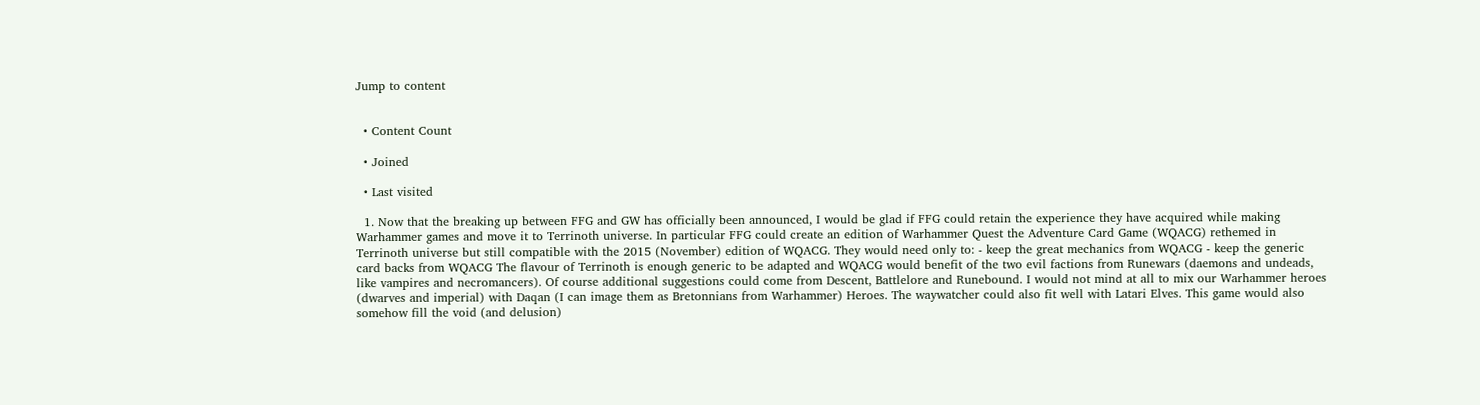Jump to content


  • Content Count

  • Joined

  • Last visited

  1. Now that the breaking up between FFG and GW has officially been announced, I would be glad if FFG could retain the experience they have acquired while making Warhammer games and move it to Terrinoth universe. In particular FFG could create an edition of Warhammer Quest the Adventure Card Game (WQACG) rethemed in Terrinoth universe but still compatible with the 2015 (November) edition of WQACG. They would need only to: - keep the great mechanics from WQACG - keep the generic card backs from WQACG The flavour of Terrinoth is enough generic to be adapted and WQACG would benefit of the two evil factions from Runewars (daemons and undeads, like vampires and necromancers). Of course additional suggestions could come from Descent, Battlelore and Runebound. I would not mind at all to mix our Warhammer heroes (dwarves and imperial) with Daqan (I can image them as Bretonnians from Warhammer) Heroes. The waywatcher could also fit well with Latari Elves. This game would also somehow fill the void (and delusion)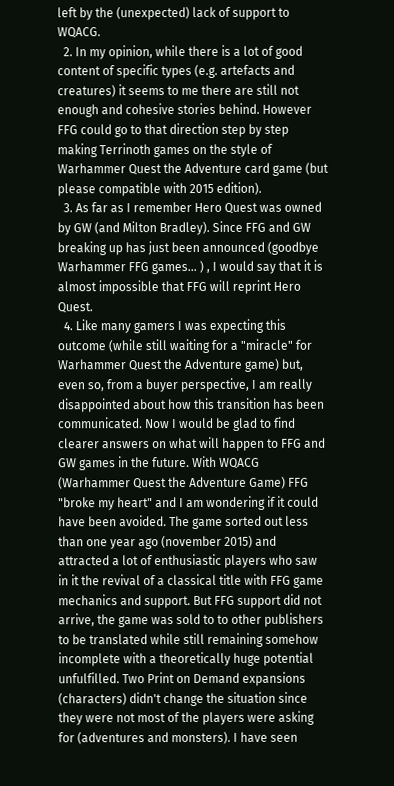left by the (unexpected) lack of support to WQACG.
  2. In my opinion, while there is a lot of good content of specific types (e.g. artefacts and creatures) it seems to me there are still not enough and cohesive stories behind. However FFG could go to that direction step by step making Terrinoth games on the style of Warhammer Quest the Adventure card game (but please compatible with 2015 edition).
  3. As far as I remember Hero Quest was owned by GW (and Milton Bradley). Since FFG and GW breaking up has just been announced (goodbye Warhammer FFG games... ) , I would say that it is almost impossible that FFG will reprint Hero Quest.
  4. Like many gamers I was expecting this outcome (while still waiting for a "miracle" for Warhammer Quest the Adventure game) but, even so, from a buyer perspective, I am really disappointed about how this transition has been communicated. Now I would be glad to find clearer answers on what will happen to FFG and GW games in the future. With WQACG (Warhammer Quest the Adventure Game) FFG "broke my heart" and I am wondering if it could have been avoided. The game sorted out less than one year ago (november 2015) and attracted a lot of enthusiastic players who saw in it the revival of a classical title with FFG game mechanics and support. But FFG support did not arrive, the game was sold to to other publishers to be translated while still remaining somehow incomplete with a theoretically huge potential unfulfilled. Two Print on Demand expansions (characters) didn't change the situation since they were not most of the players were asking for (adventures and monsters). I have seen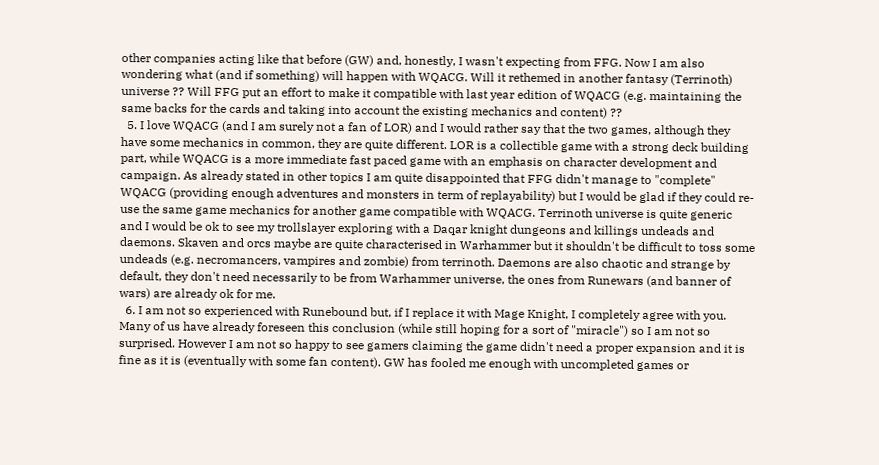other companies acting like that before (GW) and, honestly, I wasn't expecting from FFG. Now I am also wondering what (and if something) will happen with WQACG. Will it rethemed in another fantasy (Terrinoth) universe ?? Will FFG put an effort to make it compatible with last year edition of WQACG (e.g. maintaining the same backs for the cards and taking into account the existing mechanics and content) ??
  5. I love WQACG (and I am surely not a fan of LOR) and I would rather say that the two games, although they have some mechanics in common, they are quite different. LOR is a collectible game with a strong deck building part, while WQACG is a more immediate fast paced game with an emphasis on character development and campaign. As already stated in other topics I am quite disappointed that FFG didn't manage to "complete" WQACG (providing enough adventures and monsters in term of replayability) but I would be glad if they could re-use the same game mechanics for another game compatible with WQACG. Terrinoth universe is quite generic and I would be ok to see my trollslayer exploring with a Daqar knight dungeons and killings undeads and daemons. Skaven and orcs maybe are quite characterised in Warhammer but it shouldn't be difficult to toss some undeads (e.g. necromancers, vampires and zombie) from terrinoth. Daemons are also chaotic and strange by default, they don't need necessarily to be from Warhammer universe, the ones from Runewars (and banner of wars) are already ok for me.
  6. I am not so experienced with Runebound but, if I replace it with Mage Knight, I completely agree with you. Many of us have already foreseen this conclusion (while still hoping for a sort of "miracle") so I am not so surprised. However I am not so happy to see gamers claiming the game didn't need a proper expansion and it is fine as it is (eventually with some fan content). GW has fooled me enough with uncompleted games or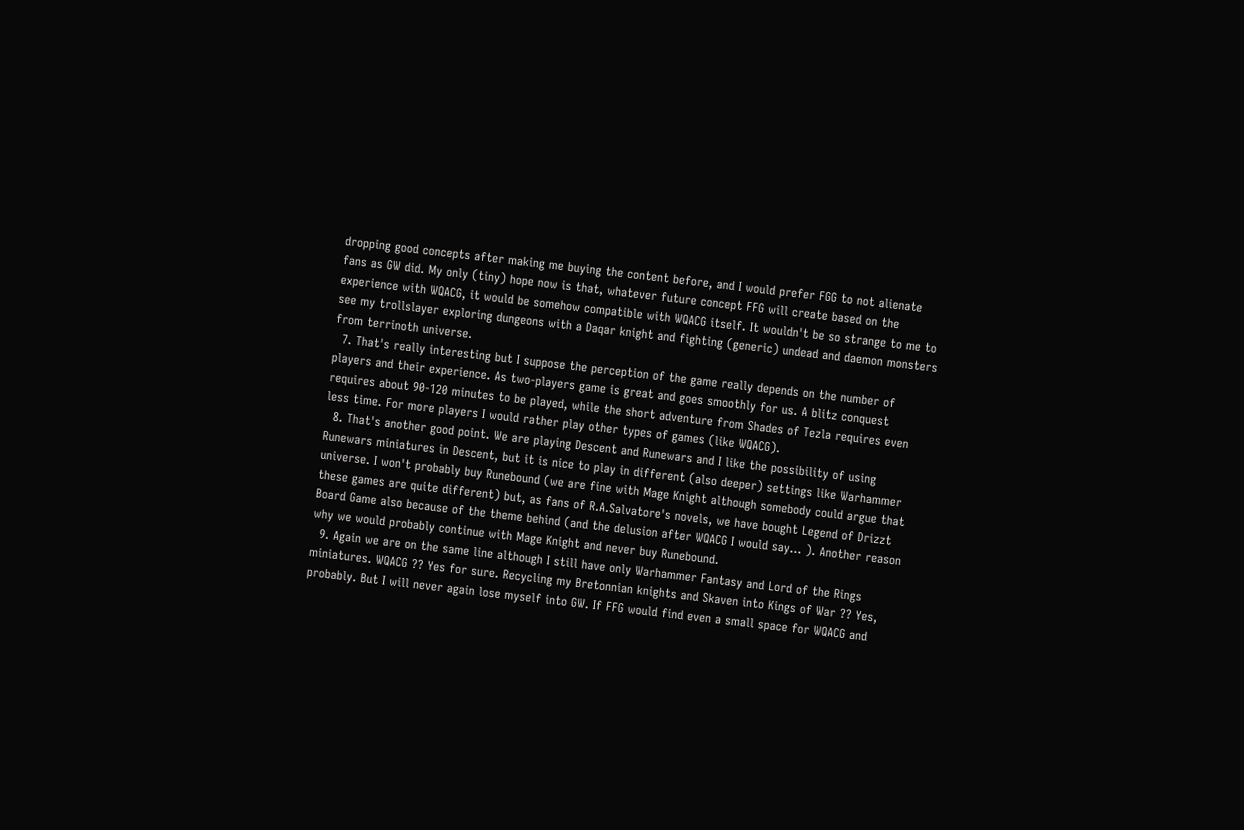dropping good concepts after making me buying the content before, and I would prefer FGG to not alienate fans as GW did. My only (tiny) hope now is that, whatever future concept FFG will create based on the experience with WQACG, it would be somehow compatible with WQACG itself. It wouldn't be so strange to me to see my trollslayer exploring dungeons with a Daqar knight and fighting (generic) undead and daemon monsters from terrinoth universe.
  7. That's really interesting but I suppose the perception of the game really depends on the number of players and their experience. As two-players game is great and goes smoothly for us. A blitz conquest requires about 90-120 minutes to be played, while the short adventure from Shades of Tezla requires even less time. For more players I would rather play other types of games (like WQACG).
  8. That's another good point. We are playing Descent and Runewars and I like the possibility of using Runewars miniatures in Descent, but it is nice to play in different (also deeper) settings like Warhammer universe. I won't probably buy Runebound (we are fine with Mage Knight although somebody could argue that these games are quite different) but, as fans of R.A.Salvatore's novels, we have bought Legend of Drizzt Board Game also because of the theme behind (and the delusion after WQACG I would say... ). Another reason why we would probably continue with Mage Knight and never buy Runebound.
  9. Again we are on the same line although I still have only Warhammer Fantasy and Lord of the Rings miniatures. WQACG ?? Yes for sure. Recycling my Bretonnian knights and Skaven into Kings of War ?? Yes, probably. But I will never again lose myself into GW. If FFG would find even a small space for WQACG and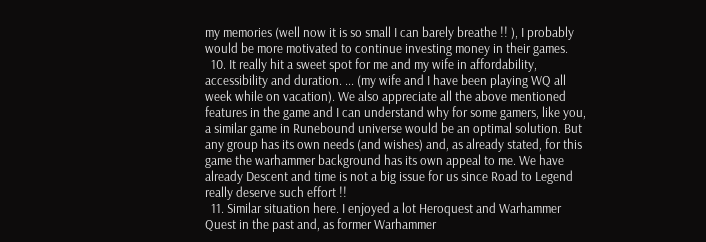my memories (well now it is so small I can barely breathe !! ), I probably would be more motivated to continue investing money in their games.
  10. It really hit a sweet spot for me and my wife in affordability, accessibility and duration. ... (my wife and I have been playing WQ all week while on vacation). We also appreciate all the above mentioned features in the game and I can understand why for some gamers, like you, a similar game in Runebound universe would be an optimal solution. But any group has its own needs (and wishes) and, as already stated, for this game the warhammer background has its own appeal to me. We have already Descent and time is not a big issue for us since Road to Legend really deserve such effort !!
  11. Similar situation here. I enjoyed a lot Heroquest and Warhammer Quest in the past and, as former Warhammer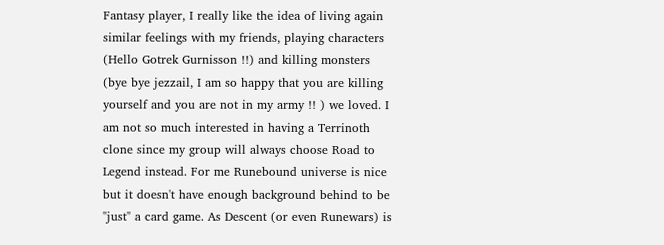Fantasy player, I really like the idea of living again similar feelings with my friends, playing characters (Hello Gotrek Gurnisson !!) and killing monsters (bye bye jezzail, I am so happy that you are killing yourself and you are not in my army !! ) we loved. I am not so much interested in having a Terrinoth clone since my group will always choose Road to Legend instead. For me Runebound universe is nice but it doesn't have enough background behind to be "just" a card game. As Descent (or even Runewars) is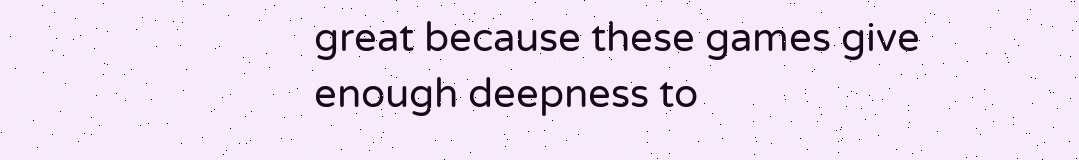great because these games give enough deepness to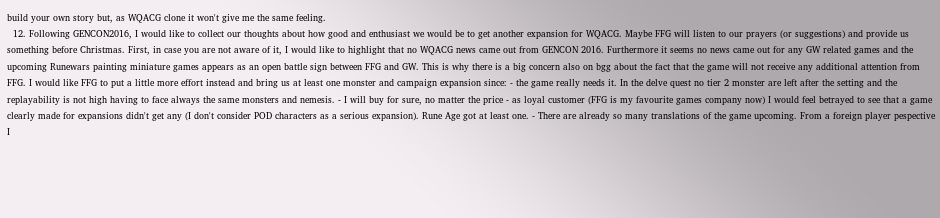build your own story but, as WQACG clone it won't give me the same feeling.
  12. Following GENCON2016, I would like to collect our thoughts about how good and enthusiast we would be to get another expansion for WQACG. Maybe FFG will listen to our prayers (or suggestions) and provide us something before Christmas. First, in case you are not aware of it, I would like to highlight that no WQACG news came out from GENCON 2016. Furthermore it seems no news came out for any GW related games and the upcoming Runewars painting miniature games appears as an open battle sign between FFG and GW. This is why there is a big concern also on bgg about the fact that the game will not receive any additional attention from FFG. I would like FFG to put a little more effort instead and bring us at least one monster and campaign expansion since: - the game really needs it. In the delve quest no tier 2 monster are left after the setting and the replayability is not high having to face always the same monsters and nemesis. - I will buy for sure, no matter the price - as loyal customer (FFG is my favourite games company now) I would feel betrayed to see that a game clearly made for expansions didn't get any (I don't consider POD characters as a serious expansion). Rune Age got at least one. - There are already so many translations of the game upcoming. From a foreign player pespective I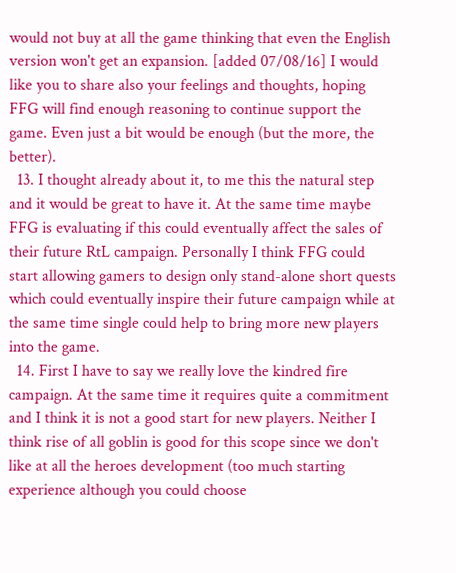would not buy at all the game thinking that even the English version won't get an expansion. [added 07/08/16] I would like you to share also your feelings and thoughts, hoping FFG will find enough reasoning to continue support the game. Even just a bit would be enough (but the more, the better).
  13. I thought already about it, to me this the natural step and it would be great to have it. At the same time maybe FFG is evaluating if this could eventually affect the sales of their future RtL campaign. Personally I think FFG could start allowing gamers to design only stand-alone short quests which could eventually inspire their future campaign while at the same time single could help to bring more new players into the game.
  14. First I have to say we really love the kindred fire campaign. At the same time it requires quite a commitment and I think it is not a good start for new players. Neither I think rise of all goblin is good for this scope since we don't like at all the heroes development (too much starting experience although you could choose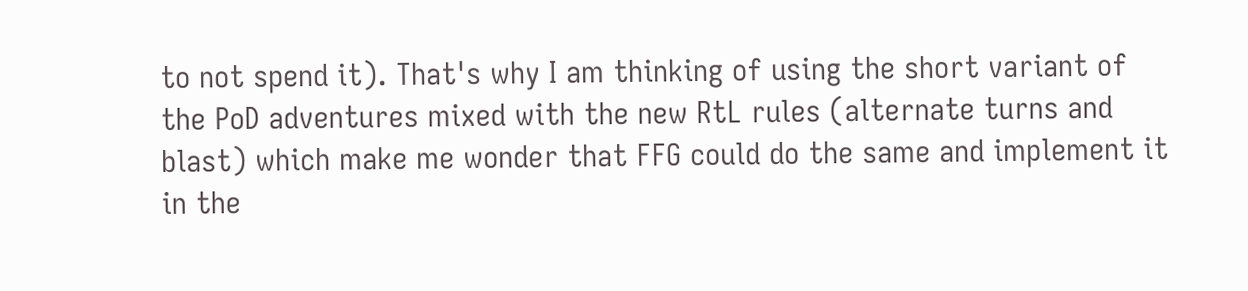to not spend it). That's why I am thinking of using the short variant of the PoD adventures mixed with the new RtL rules (alternate turns and blast) which make me wonder that FFG could do the same and implement it in the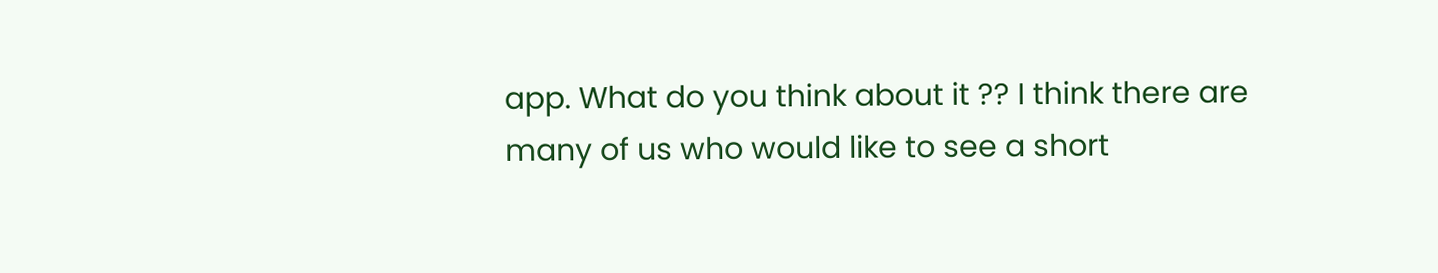app. What do you think about it ?? I think there are many of us who would like to see a short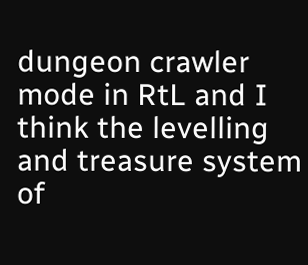dungeon crawler mode in RtL and I think the levelling and treasure system of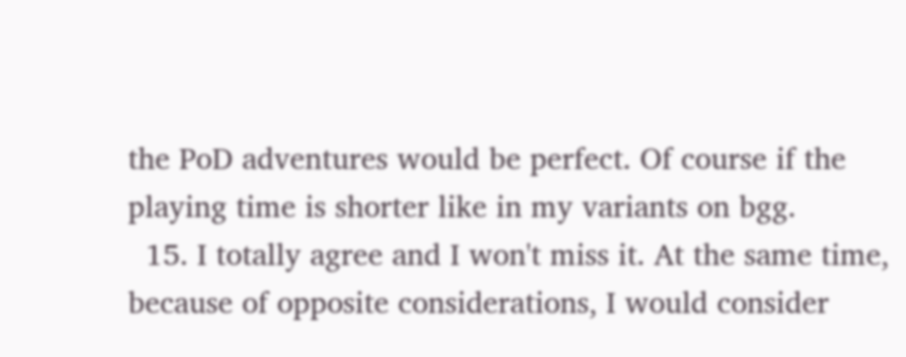the PoD adventures would be perfect. Of course if the playing time is shorter like in my variants on bgg.
  15. I totally agree and I won't miss it. At the same time, because of opposite considerations, I would consider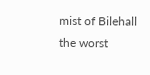mist of Bilehall the worst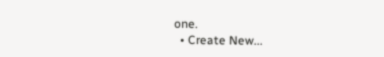one.
  • Create New...